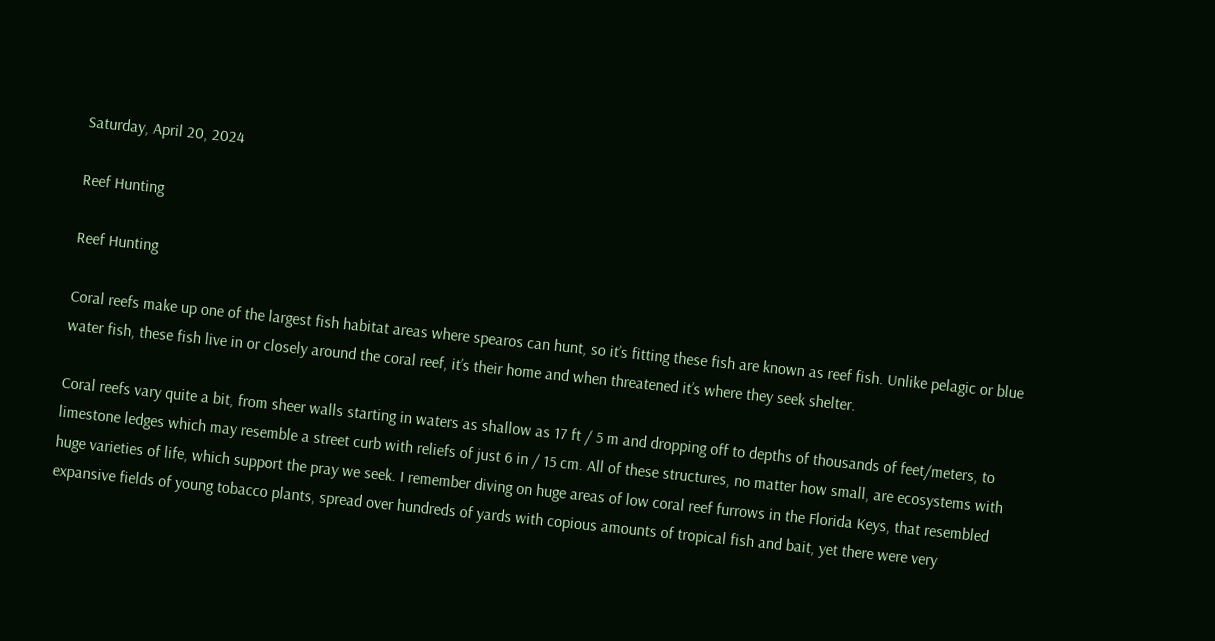Saturday, April 20, 2024

Reef Hunting

Reef Hunting

Coral reefs make up one of the largest fish habitat areas where spearos can hunt, so it’s fitting these fish are known as reef fish. Unlike pelagic or blue water fish, these fish live in or closely around the coral reef, it’s their home and when threatened it’s where they seek shelter.

Coral reefs vary quite a bit, from sheer walls starting in waters as shallow as 17 ft / 5 m and dropping off to depths of thousands of feet/meters, to limestone ledges which may resemble a street curb with reliefs of just 6 in / 15 cm. All of these structures, no matter how small, are ecosystems with huge varieties of life, which support the pray we seek. I remember diving on huge areas of low coral reef furrows in the Florida Keys, that resembled expansive fields of young tobacco plants, spread over hundreds of yards with copious amounts of tropical fish and bait, yet there were very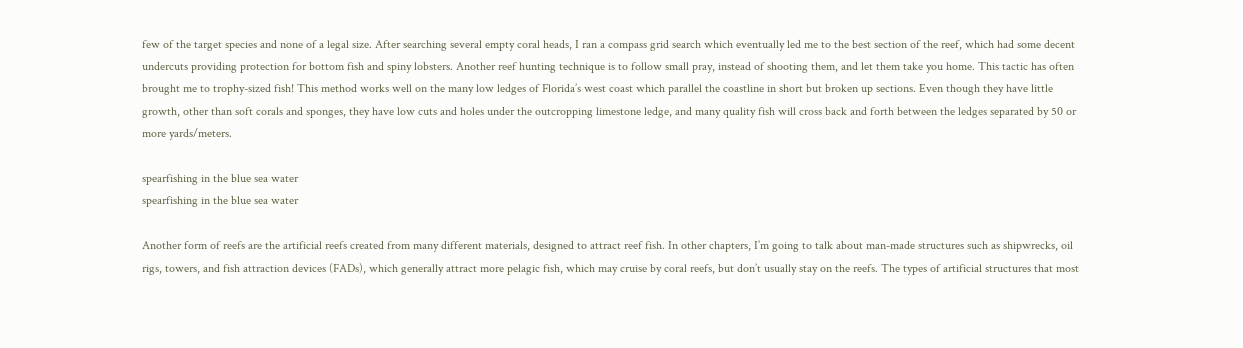few of the target species and none of a legal size. After searching several empty coral heads, I ran a compass grid search which eventually led me to the best section of the reef, which had some decent undercuts providing protection for bottom fish and spiny lobsters. Another reef hunting technique is to follow small pray, instead of shooting them, and let them take you home. This tactic has often brought me to trophy-sized fish! This method works well on the many low ledges of Florida’s west coast which parallel the coastline in short but broken up sections. Even though they have little growth, other than soft corals and sponges, they have low cuts and holes under the outcropping limestone ledge, and many quality fish will cross back and forth between the ledges separated by 50 or more yards/meters.

spearfishing in the blue sea water
spearfishing in the blue sea water

Another form of reefs are the artificial reefs created from many different materials, designed to attract reef fish. In other chapters, I’m going to talk about man-made structures such as shipwrecks, oil rigs, towers, and fish attraction devices (FADs), which generally attract more pelagic fish, which may cruise by coral reefs, but don’t usually stay on the reefs. The types of artificial structures that most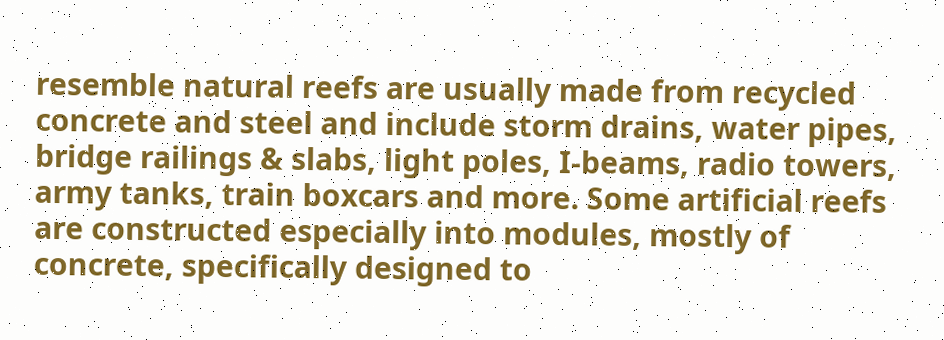resemble natural reefs are usually made from recycled concrete and steel and include storm drains, water pipes, bridge railings & slabs, light poles, I-beams, radio towers, army tanks, train boxcars and more. Some artificial reefs are constructed especially into modules, mostly of concrete, specifically designed to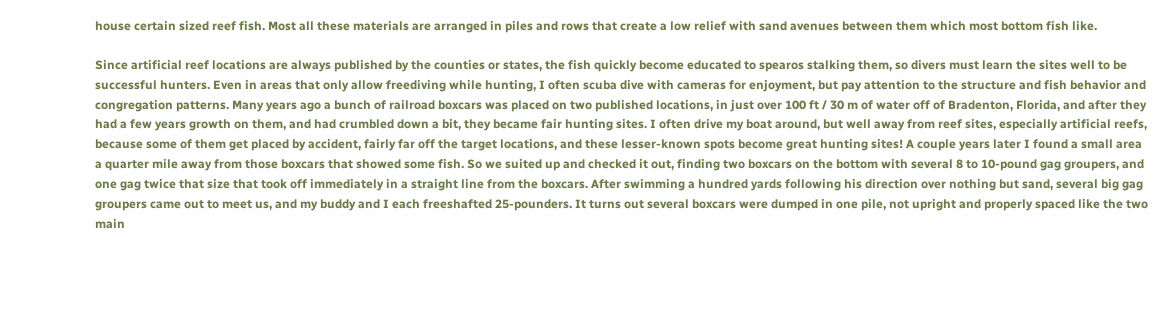house certain sized reef fish. Most all these materials are arranged in piles and rows that create a low relief with sand avenues between them which most bottom fish like.

Since artificial reef locations are always published by the counties or states, the fish quickly become educated to spearos stalking them, so divers must learn the sites well to be successful hunters. Even in areas that only allow freediving while hunting, I often scuba dive with cameras for enjoyment, but pay attention to the structure and fish behavior and congregation patterns. Many years ago a bunch of railroad boxcars was placed on two published locations, in just over 100 ft / 30 m of water off of Bradenton, Florida, and after they had a few years growth on them, and had crumbled down a bit, they became fair hunting sites. I often drive my boat around, but well away from reef sites, especially artificial reefs, because some of them get placed by accident, fairly far off the target locations, and these lesser-known spots become great hunting sites! A couple years later I found a small area a quarter mile away from those boxcars that showed some fish. So we suited up and checked it out, finding two boxcars on the bottom with several 8 to 10-pound gag groupers, and one gag twice that size that took off immediately in a straight line from the boxcars. After swimming a hundred yards following his direction over nothing but sand, several big gag groupers came out to meet us, and my buddy and I each freeshafted 25-pounders. It turns out several boxcars were dumped in one pile, not upright and properly spaced like the two main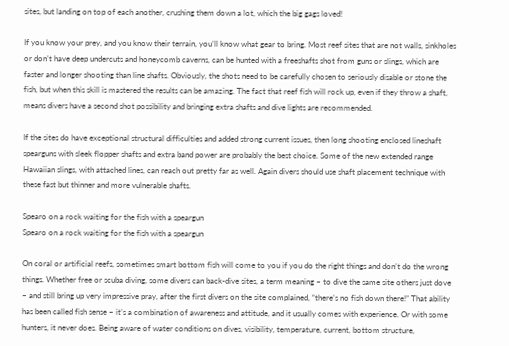sites, but landing on top of each another, crushing them down a lot, which the big gags loved!

If you know your prey, and you know their terrain, you’ll know what gear to bring. Most reef sites that are not walls, sinkholes or don’t have deep undercuts and honeycomb caverns, can be hunted with a freeshafts shot from guns or slings, which are faster and longer shooting than line shafts. Obviously, the shots need to be carefully chosen to seriously disable or stone the fish, but when this skill is mastered the results can be amazing. The fact that reef fish will rock up, even if they throw a shaft, means divers have a second shot possibility and bringing extra shafts and dive lights are recommended.

If the sites do have exceptional structural difficulties and added strong current issues, then long shooting enclosed lineshaft spearguns with sleek flopper shafts and extra band power are probably the best choice. Some of the new extended range Hawaiian slings, with attached lines, can reach out pretty far as well. Again divers should use shaft placement technique with these fast but thinner and more vulnerable shafts.

Spearo on a rock waiting for the fish with a speargun
Spearo on a rock waiting for the fish with a speargun

On coral or artificial reefs, sometimes smart bottom fish will come to you if you do the right things and don’t do the wrong things. Whether free or scuba diving, some divers can back-dive sites, a term meaning – to dive the same site others just dove – and still bring up very impressive pray, after the first divers on the site complained, “there’s no fish down there!” That ability has been called fish sense – it’s a combination of awareness and attitude, and it usually comes with experience. Or with some hunters, it never does. Being aware of water conditions on dives, visibility, temperature, current, bottom structure,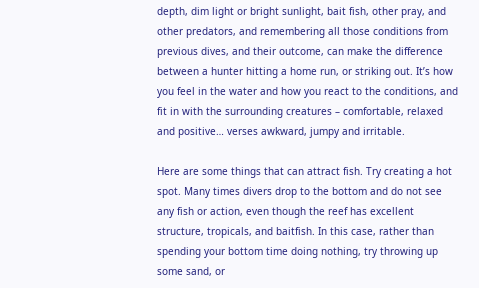depth, dim light or bright sunlight, bait fish, other pray, and other predators, and remembering all those conditions from previous dives, and their outcome, can make the difference between a hunter hitting a home run, or striking out. It’s how you feel in the water and how you react to the conditions, and fit in with the surrounding creatures – comfortable, relaxed and positive… verses awkward, jumpy and irritable.

Here are some things that can attract fish. Try creating a hot spot. Many times divers drop to the bottom and do not see any fish or action, even though the reef has excellent structure, tropicals, and baitfish. In this case, rather than spending your bottom time doing nothing, try throwing up some sand, or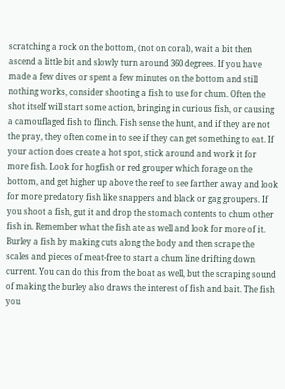scratching a rock on the bottom, (not on coral), wait a bit then ascend a little bit and slowly turn around 360 degrees. If you have made a few dives or spent a few minutes on the bottom and still nothing works, consider shooting a fish to use for chum. Often the shot itself will start some action, bringing in curious fish, or causing a camouflaged fish to flinch. Fish sense the hunt, and if they are not the pray, they often come in to see if they can get something to eat. If your action does create a hot spot, stick around and work it for more fish. Look for hogfish or red grouper which forage on the bottom, and get higher up above the reef to see farther away and look for more predatory fish like snappers and black or gag groupers. If you shoot a fish, gut it and drop the stomach contents to chum other fish in. Remember what the fish ate as well and look for more of it. Burley a fish by making cuts along the body and then scrape the scales and pieces of meat-free to start a chum line drifting down current. You can do this from the boat as well, but the scraping sound of making the burley also draws the interest of fish and bait. The fish you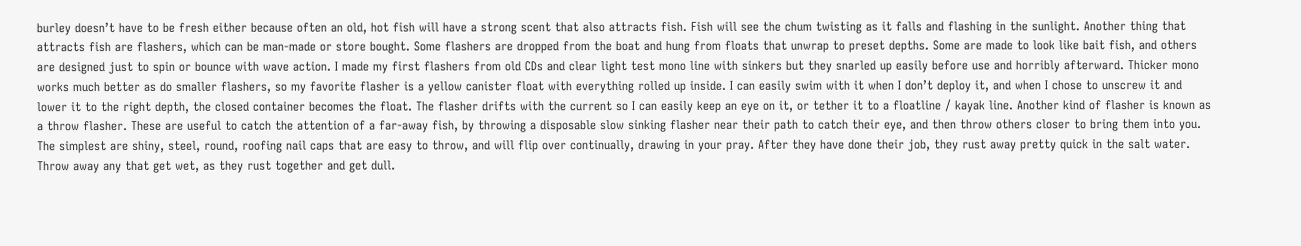burley doesn’t have to be fresh either because often an old, hot fish will have a strong scent that also attracts fish. Fish will see the chum twisting as it falls and flashing in the sunlight. Another thing that attracts fish are flashers, which can be man-made or store bought. Some flashers are dropped from the boat and hung from floats that unwrap to preset depths. Some are made to look like bait fish, and others are designed just to spin or bounce with wave action. I made my first flashers from old CDs and clear light test mono line with sinkers but they snarled up easily before use and horribly afterward. Thicker mono works much better as do smaller flashers, so my favorite flasher is a yellow canister float with everything rolled up inside. I can easily swim with it when I don’t deploy it, and when I chose to unscrew it and lower it to the right depth, the closed container becomes the float. The flasher drifts with the current so I can easily keep an eye on it, or tether it to a floatline / kayak line. Another kind of flasher is known as a throw flasher. These are useful to catch the attention of a far-away fish, by throwing a disposable slow sinking flasher near their path to catch their eye, and then throw others closer to bring them into you. The simplest are shiny, steel, round, roofing nail caps that are easy to throw, and will flip over continually, drawing in your pray. After they have done their job, they rust away pretty quick in the salt water. Throw away any that get wet, as they rust together and get dull.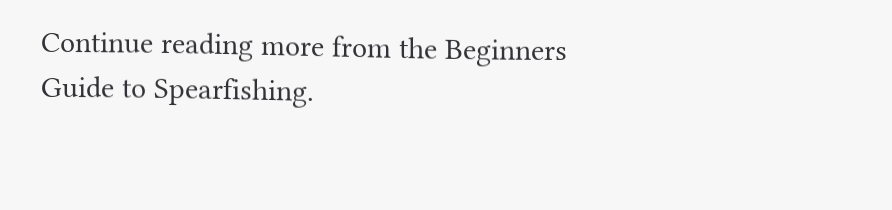Continue reading more from the Beginners Guide to Spearfishing.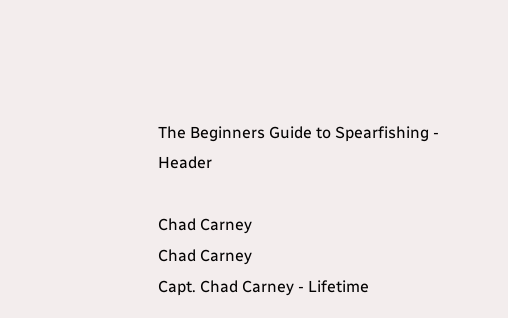The Beginners Guide to Spearfishing - Header

Chad Carney
Chad Carney
Capt. Chad Carney - Lifetime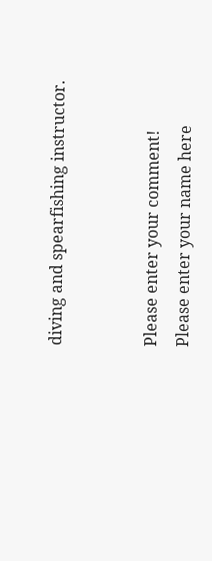diving and spearfishing instructor.


Please enter your comment!
Please enter your name here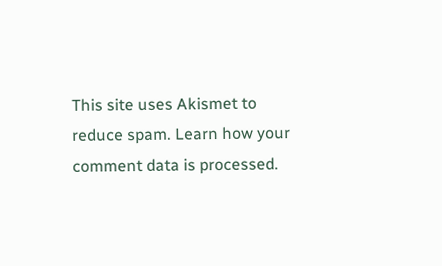This site uses Akismet to reduce spam. Learn how your comment data is processed.